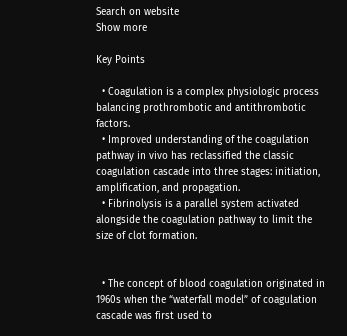Search on website
Show more

Key Points

  • Coagulation is a complex physiologic process balancing prothrombotic and antithrombotic factors.
  • Improved understanding of the coagulation pathway in vivo has reclassified the classic coagulation cascade into three stages: initiation, amplification, and propagation.
  • Fibrinolysis is a parallel system activated alongside the coagulation pathway to limit the size of clot formation.


  • The concept of blood coagulation originated in 1960s when the “waterfall model” of coagulation cascade was first used to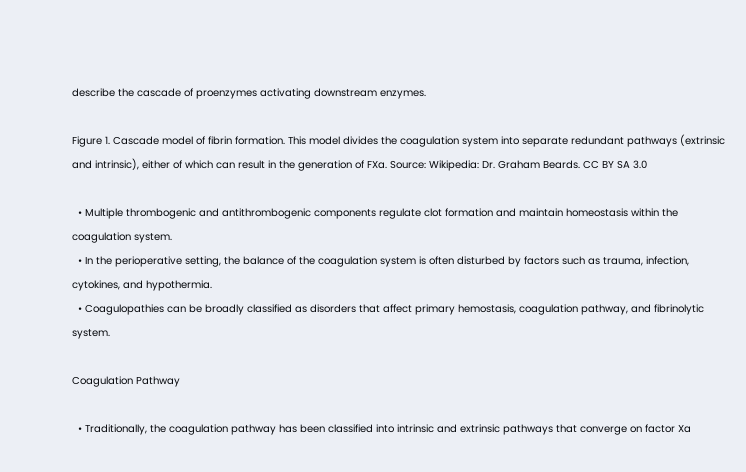describe the cascade of proenzymes activating downstream enzymes.

Figure 1. Cascade model of fibrin formation. This model divides the coagulation system into separate redundant pathways (extrinsic and intrinsic), either of which can result in the generation of FXa. Source: Wikipedia: Dr. Graham Beards. CC BY SA 3.0

  • Multiple thrombogenic and antithrombogenic components regulate clot formation and maintain homeostasis within the coagulation system.
  • In the perioperative setting, the balance of the coagulation system is often disturbed by factors such as trauma, infection, cytokines, and hypothermia.
  • Coagulopathies can be broadly classified as disorders that affect primary hemostasis, coagulation pathway, and fibrinolytic system.

Coagulation Pathway

  • Traditionally, the coagulation pathway has been classified into intrinsic and extrinsic pathways that converge on factor Xa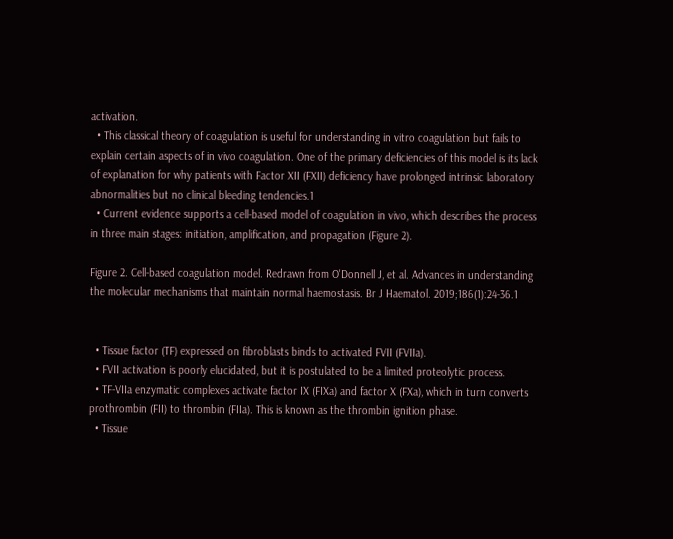activation.
  • This classical theory of coagulation is useful for understanding in vitro coagulation but fails to explain certain aspects of in vivo coagulation. One of the primary deficiencies of this model is its lack of explanation for why patients with Factor XII (FXII) deficiency have prolonged intrinsic laboratory abnormalities but no clinical bleeding tendencies.1
  • Current evidence supports a cell-based model of coagulation in vivo, which describes the process in three main stages: initiation, amplification, and propagation (Figure 2).

Figure 2. Cell-based coagulation model. Redrawn from O'Donnell J, et al. Advances in understanding the molecular mechanisms that maintain normal haemostasis. Br J Haematol. 2019;186(1):24-36.1


  • Tissue factor (TF) expressed on fibroblasts binds to activated FVII (FVIIa).
  • FVII activation is poorly elucidated, but it is postulated to be a limited proteolytic process.
  • TF-VIIa enzymatic complexes activate factor IX (FIXa) and factor X (FXa), which in turn converts prothrombin (FII) to thrombin (FIIa). This is known as the thrombin ignition phase.
  • Tissue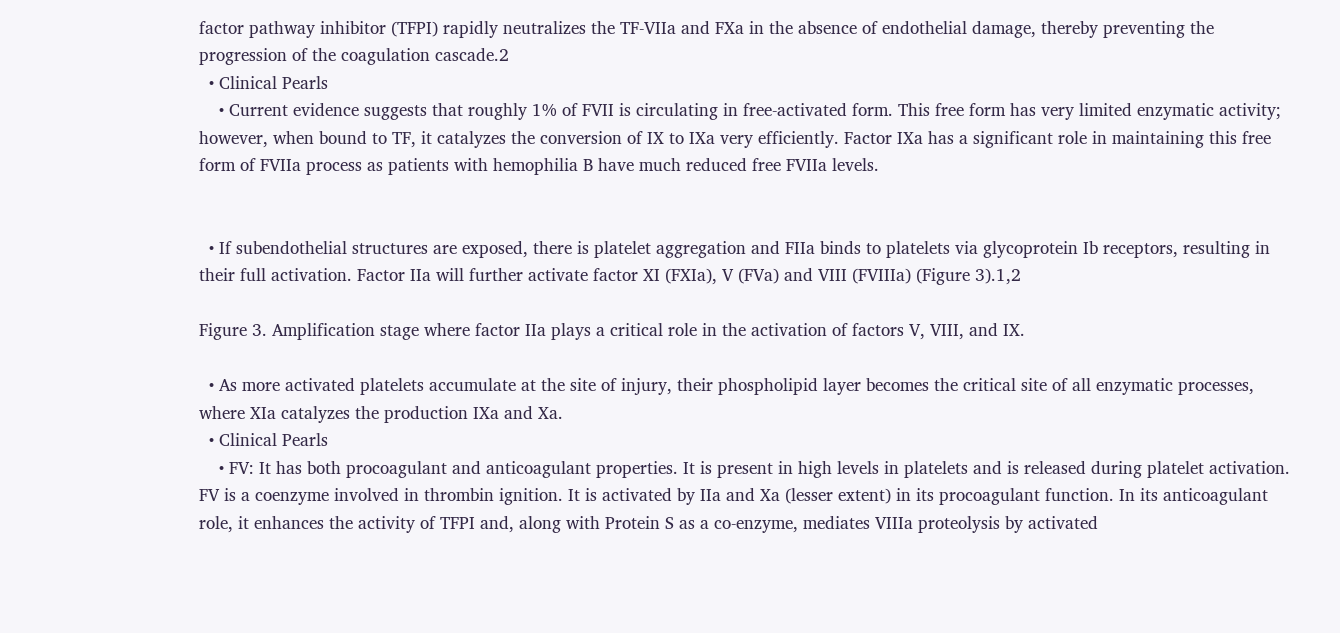factor pathway inhibitor (TFPI) rapidly neutralizes the TF-VIIa and FXa in the absence of endothelial damage, thereby preventing the progression of the coagulation cascade.2
  • Clinical Pearls
    • Current evidence suggests that roughly 1% of FVII is circulating in free-activated form. This free form has very limited enzymatic activity; however, when bound to TF, it catalyzes the conversion of IX to IXa very efficiently. Factor IXa has a significant role in maintaining this free form of FVIIa process as patients with hemophilia B have much reduced free FVIIa levels.


  • If subendothelial structures are exposed, there is platelet aggregation and FIIa binds to platelets via glycoprotein Ib receptors, resulting in their full activation. Factor IIa will further activate factor XI (FXIa), V (FVa) and VIII (FVIIIa) (Figure 3).1,2

Figure 3. Amplification stage where factor IIa plays a critical role in the activation of factors V, VIII, and IX.

  • As more activated platelets accumulate at the site of injury, their phospholipid layer becomes the critical site of all enzymatic processes, where XIa catalyzes the production IXa and Xa.
  • Clinical Pearls
    • FV: It has both procoagulant and anticoagulant properties. It is present in high levels in platelets and is released during platelet activation. FV is a coenzyme involved in thrombin ignition. It is activated by IIa and Xa (lesser extent) in its procoagulant function. In its anticoagulant role, it enhances the activity of TFPI and, along with Protein S as a co-enzyme, mediates VIIIa proteolysis by activated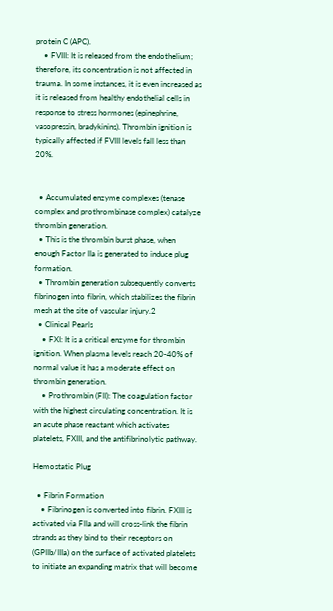protein C (APC).
    • FVIII: It is released from the endothelium; therefore, its concentration is not affected in trauma. In some instances, it is even increased as it is released from healthy endothelial cells in response to stress hormones (epinephrine, vasopressin, bradykinins). Thrombin ignition is typically affected if FVIII levels fall less than 20%.


  • Accumulated enzyme complexes (tenase complex and prothrombinase complex) catalyze thrombin generation.
  • This is the thrombin burst phase, when enough Factor IIa is generated to induce plug formation.
  • Thrombin generation subsequently converts fibrinogen into fibrin, which stabilizes the fibrin mesh at the site of vascular injury.2
  • Clinical Pearls
    • FXI: It is a critical enzyme for thrombin ignition. When plasma levels reach 20-40% of normal value it has a moderate effect on thrombin generation.
    • Prothrombin (FII): The coagulation factor with the highest circulating concentration. It is an acute phase reactant which activates platelets, FXIII, and the antifibrinolytic pathway.

Hemostatic Plug

  • Fibrin Formation
    • Fibrinogen is converted into fibrin. FXIII is activated via FIIa and will cross-link the fibrin strands as they bind to their receptors on (GPIIb/IIIa) on the surface of activated platelets to initiate an expanding matrix that will become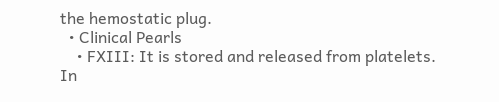the hemostatic plug.
  • Clinical Pearls
    • FXIII: It is stored and released from platelets. In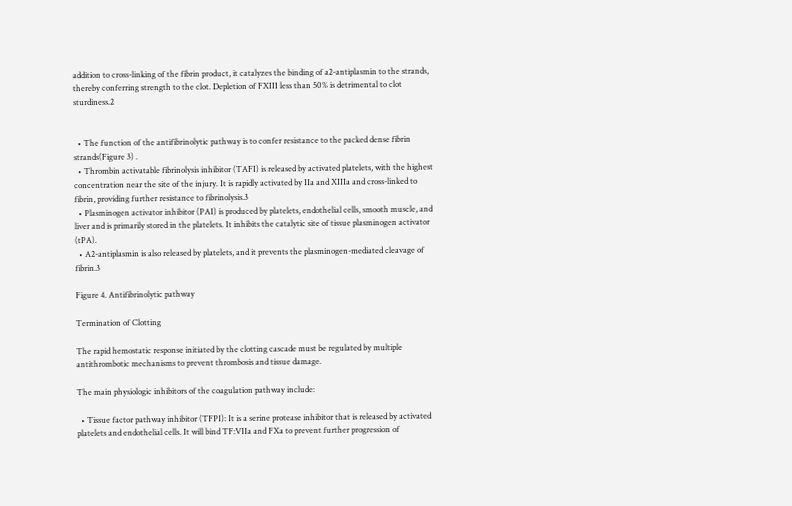addition to cross-linking of the fibrin product, it catalyzes the binding of a2-antiplasmin to the strands, thereby conferring strength to the clot. Depletion of FXIII less than 50% is detrimental to clot sturdiness.2


  • The function of the antifibrinolytic pathway is to confer resistance to the packed dense fibrin strands(Figure 3) .
  • Thrombin activatable fibrinolysis inhibitor (TAFI) is released by activated platelets, with the highest concentration near the site of the injury. It is rapidly activated by IIa and XIIIa and cross-linked to fibrin, providing further resistance to fibrinolysis.3
  • Plasminogen activator inhibitor (PAI) is produced by platelets, endothelial cells, smooth muscle, and liver and is primarily stored in the platelets. It inhibits the catalytic site of tissue plasminogen activator (tPA).
  • A2-antiplasmin is also released by platelets, and it prevents the plasminogen-mediated cleavage of fibrin.3

Figure 4. Antifibrinolytic pathway

Termination of Clotting

The rapid hemostatic response initiated by the clotting cascade must be regulated by multiple antithrombotic mechanisms to prevent thrombosis and tissue damage.

The main physiologic inhibitors of the coagulation pathway include:

  • Tissue factor pathway inhibitor (TFPI): It is a serine protease inhibitor that is released by activated platelets and endothelial cells. It will bind TF:VIIa and FXa to prevent further progression of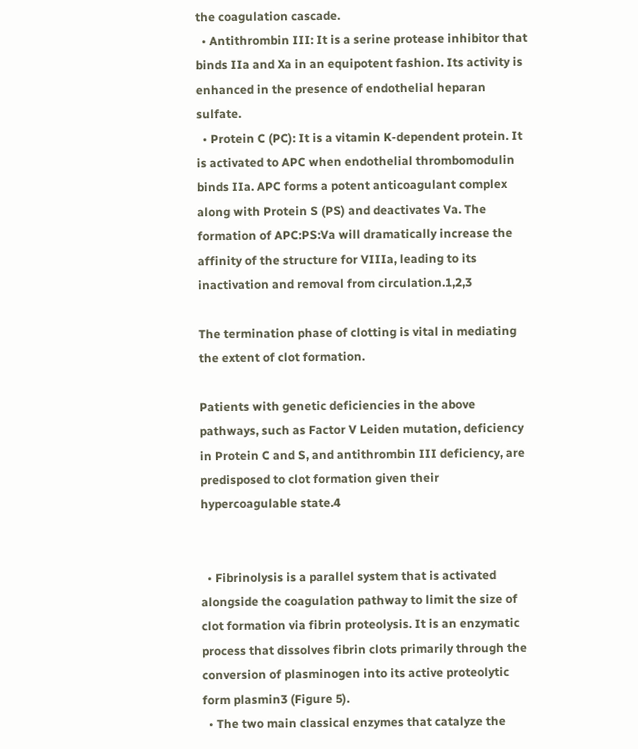the coagulation cascade.
  • Antithrombin III: It is a serine protease inhibitor that binds IIa and Xa in an equipotent fashion. Its activity is enhanced in the presence of endothelial heparan sulfate.
  • Protein C (PC): It is a vitamin K-dependent protein. It is activated to APC when endothelial thrombomodulin binds IIa. APC forms a potent anticoagulant complex along with Protein S (PS) and deactivates Va. The formation of APC:PS:Va will dramatically increase the affinity of the structure for VIIIa, leading to its inactivation and removal from circulation.1,2,3

The termination phase of clotting is vital in mediating the extent of clot formation.

Patients with genetic deficiencies in the above pathways, such as Factor V Leiden mutation, deficiency in Protein C and S, and antithrombin III deficiency, are predisposed to clot formation given their hypercoagulable state.4


  • Fibrinolysis is a parallel system that is activated alongside the coagulation pathway to limit the size of clot formation via fibrin proteolysis. It is an enzymatic process that dissolves fibrin clots primarily through the conversion of plasminogen into its active proteolytic form plasmin3 (Figure 5).
  • The two main classical enzymes that catalyze the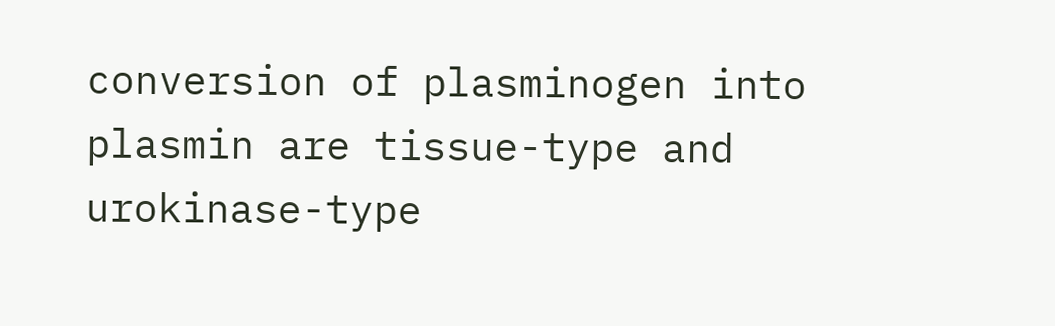conversion of plasminogen into plasmin are tissue-type and urokinase-type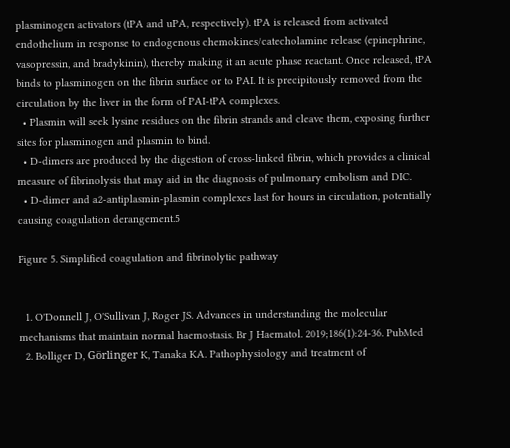plasminogen activators (tPA and uPA, respectively). tPA is released from activated endothelium in response to endogenous chemokines/catecholamine release (epinephrine, vasopressin, and bradykinin), thereby making it an acute phase reactant. Once released, tPA binds to plasminogen on the fibrin surface or to PAI. It is precipitously removed from the circulation by the liver in the form of PAI-tPA complexes.
  • Plasmin will seek lysine residues on the fibrin strands and cleave them, exposing further sites for plasminogen and plasmin to bind.
  • D-dimers are produced by the digestion of cross-linked fibrin, which provides a clinical measure of fibrinolysis that may aid in the diagnosis of pulmonary embolism and DIC.
  • D-dimer and a2-antiplasmin-plasmin complexes last for hours in circulation, potentially causing coagulation derangement.5

Figure 5. Simplified coagulation and fibrinolytic pathway


  1. O'Donnell J, O'Sullivan J, Roger JS. Advances in understanding the molecular mechanisms that maintain normal haemostasis. Br J Haematol. 2019;186(1):24-36. PubMed
  2. Bolliger D, Görlinger K, Tanaka KA. Pathophysiology and treatment of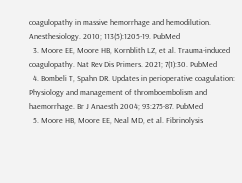coagulopathy in massive hemorrhage and hemodilution. Anesthesiology. 2010; 113(5):1205-19. PubMed
  3. Moore EE, Moore HB, Kornblith LZ, et al. Trauma-induced coagulopathy. Nat Rev Dis Primers. 2021; 7(1):30. PubMed
  4. Bombeli T, Spahn DR. Updates in perioperative coagulation: Physiology and management of thromboembolism and haemorrhage. Br J Anaesth 2004; 93:275-87. PubMed
  5. Moore HB, Moore EE, Neal MD, et al. Fibrinolysis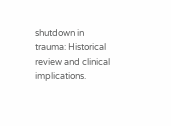shutdown in trauma: Historical review and clinical implications.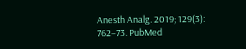Anesth Analg. 2019; 129(3): 762–73. PubMed